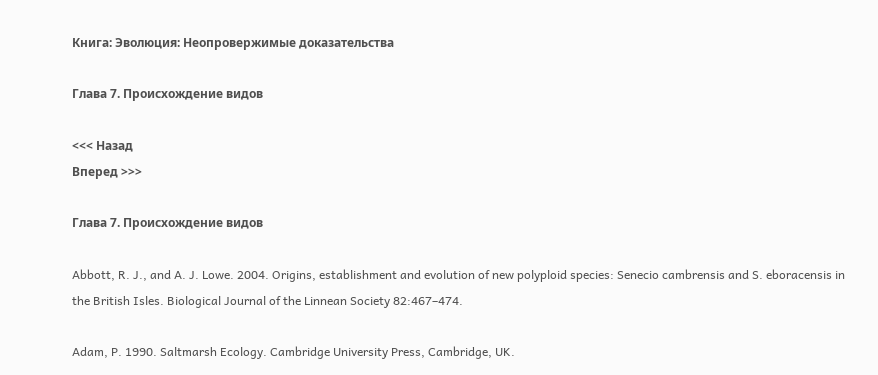Книга: Эволюция: Неопровержимые доказательства

Глава 7. Происхождение видов

<<< Назад
Вперед >>>

Глава 7. Происхождение видов

Abbott, R. J., and A. J. Lowe. 2004. Origins, establishment and evolution of new polyploid species: Senecio cambrensis and S. eboracensis in the British Isles. Biological Journal of the Linnean Society 82:467–474.

Adam, P. 1990. Saltmarsh Ecology. Cambridge University Press, Cambridge, UK.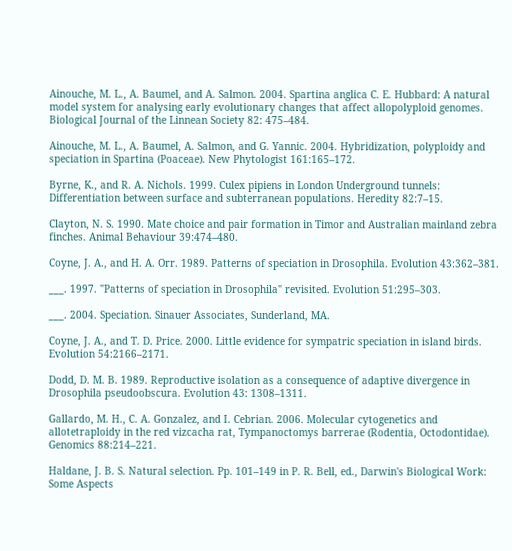Ainouche, M. L., A. Baumel, and A. Salmon. 2004. Spartina anglica C. E. Hubbard: A natural model system for analysing early evolutionary changes that affect allopolyploid genomes. Biological Journal of the Linnean Society 82: 475–484.

Ainouche, M. L., A. Baumel, A. Salmon, and G. Yannic. 2004. Hybridization, polyploidy and speciation in Spartina (Poaceae). New Phytologist 161:165–172.

Byrne, K., and R. A. Nichols. 1999. Culex pipiens in London Underground tunnels: Differentiation between surface and subterranean populations. Heredity 82:7–15.

Clayton, N. S. 1990. Mate choice and pair formation in Timor and Australian mainland zebra finches. Animal Behaviour 39:474–480.

Coyne, J. A., and H. A. Orr. 1989. Patterns of speciation in Drosophila. Evolution 43:362–381.

___. 1997. "Patterns of speciation in Drosophila" revisited. Evolution 51:295–303.

___. 2004. Speciation. Sinauer Associates, Sunderland, MA.

Coyne, J. A., and T. D. Price. 2000. Little evidence for sympatric speciation in island birds. Evolution 54:2166–2171.

Dodd, D. M. B. 1989. Reproductive isolation as a consequence of adaptive divergence in Drosophila pseudoobscura. Evolution 43: 1308–1311.

Gallardo, M. H., C. A. Gonzalez, and I. Cebrian. 2006. Molecular cytogenetics and allotetraploidy in the red vizcacha rat, Tympanoctomys barrerae (Rodentia, Octodontidae). Genomics 88:214–221.

Haldane, J. B. S. Natural selection. Pp. 101–149 in P. R. Bell, ed., Darwin's Biological Work: Some Aspects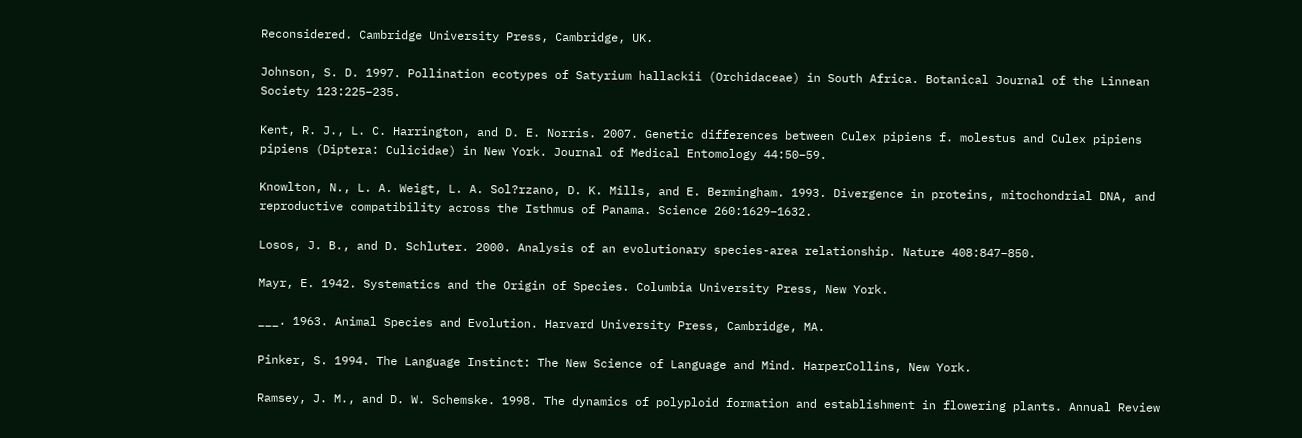Reconsidered. Cambridge University Press, Cambridge, UK.

Johnson, S. D. 1997. Pollination ecotypes of Satyrium hallackii (Orchidaceae) in South Africa. Botanical Journal of the Linnean Society 123:225–235.

Kent, R. J., L. C. Harrington, and D. E. Norris. 2007. Genetic differences between Culex pipiens f. molestus and Culex pipiens pipiens (Diptera: Culicidae) in New York. Journal of Medical Entomology 44:50–59.

Knowlton, N., L. A. Weigt, L. A. Sol?rzano, D. K. Mills, and E. Bermingham. 1993. Divergence in proteins, mitochondrial DNA, and reproductive compatibility across the Isthmus of Panama. Science 260:1629–1632.

Losos, J. B., and D. Schluter. 2000. Analysis of an evolutionary species-area relationship. Nature 408:847–850.

Mayr, E. 1942. Systematics and the Origin of Species. Columbia University Press, New York.

___. 1963. Animal Species and Evolution. Harvard University Press, Cambridge, MA.

Pinker, S. 1994. The Language Instinct: The New Science of Language and Mind. HarperCollins, New York.

Ramsey, J. M., and D. W. Schemske. 1998. The dynamics of polyploid formation and establishment in flowering plants. Annual Review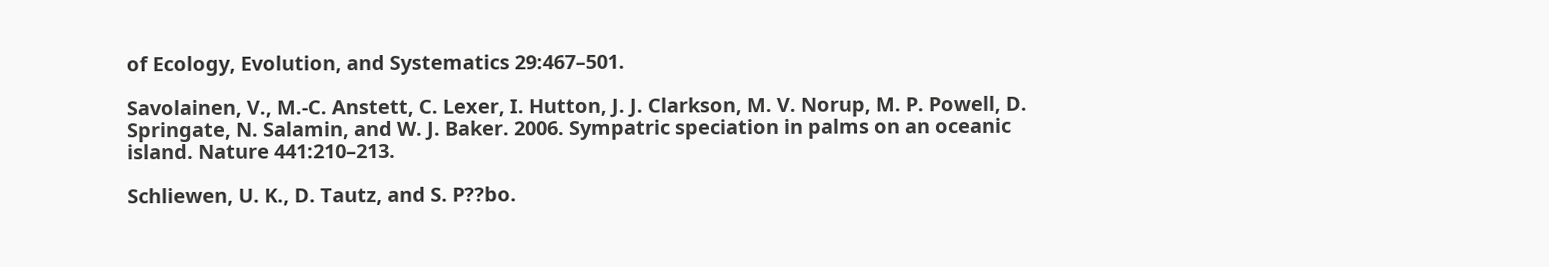of Ecology, Evolution, and Systematics 29:467–501.

Savolainen, V., M.-C. Anstett, C. Lexer, I. Hutton, J. J. Clarkson, M. V. Norup, M. P. Powell, D. Springate, N. Salamin, and W. J. Baker. 2006. Sympatric speciation in palms on an oceanic island. Nature 441:210–213.

Schliewen, U. K., D. Tautz, and S. P??bo.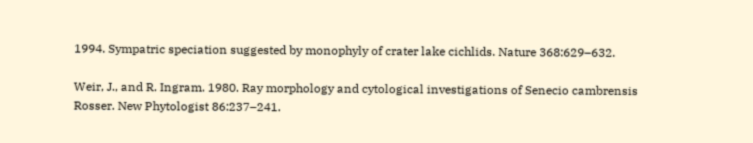1994. Sympatric speciation suggested by monophyly of crater lake cichlids. Nature 368:629–632.

Weir, J., and R. Ingram. 1980. Ray morphology and cytological investigations of Senecio cambrensis Rosser. New Phytologist 86:237–241.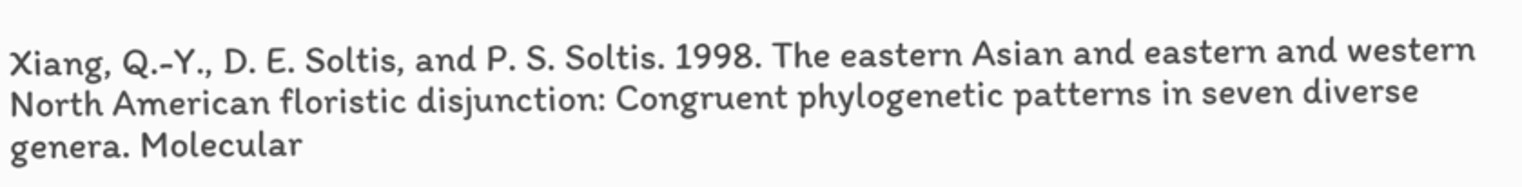Xiang, Q.-Y., D. E. Soltis, and P. S. Soltis. 1998. The eastern Asian and eastern and western North American floristic disjunction: Congruent phylogenetic patterns in seven diverse genera. Molecular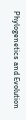Phylogenetics and Evolution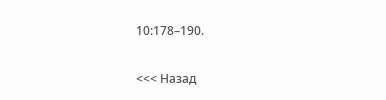10:178–190.

<<< Назад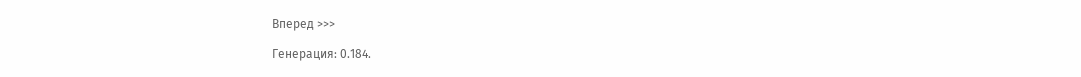Вперед >>>

Генерация: 0.184.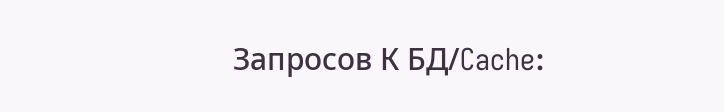Запросов К БД/Cache: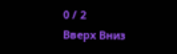0 / 2
Вверх Вниз